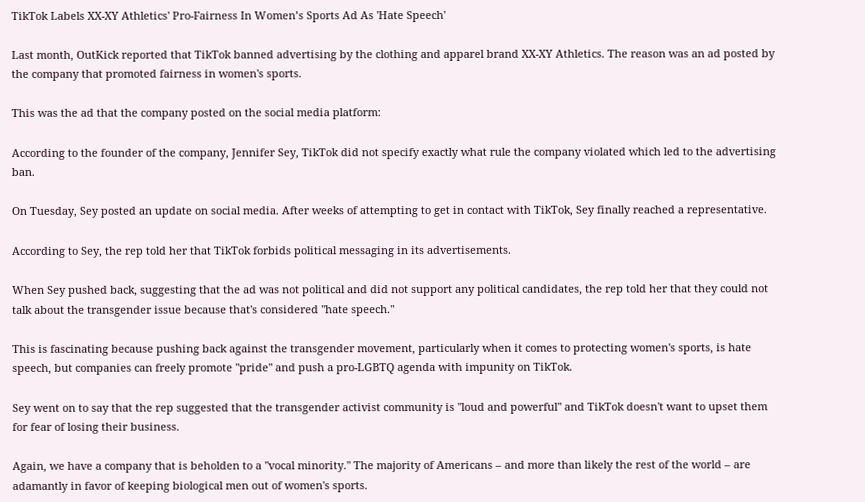TikTok Labels XX-XY Athletics' Pro-Fairness In Women’s Sports Ad As 'Hate Speech'

Last month, OutKick reported that TikTok banned advertising by the clothing and apparel brand XX-XY Athletics. The reason was an ad posted by the company that promoted fairness in women's sports.

This was the ad that the company posted on the social media platform:

According to the founder of the company, Jennifer Sey, TikTok did not specify exactly what rule the company violated which led to the advertising ban.

On Tuesday, Sey posted an update on social media. After weeks of attempting to get in contact with TikTok, Sey finally reached a representative.

According to Sey, the rep told her that TikTok forbids political messaging in its advertisements.

When Sey pushed back, suggesting that the ad was not political and did not support any political candidates, the rep told her that they could not talk about the transgender issue because that's considered "hate speech."

This is fascinating because pushing back against the transgender movement, particularly when it comes to protecting women's sports, is hate speech, but companies can freely promote "pride" and push a pro-LGBTQ agenda with impunity on TikTok.

Sey went on to say that the rep suggested that the transgender activist community is "loud and powerful" and TikTok doesn't want to upset them for fear of losing their business.

Again, we have a company that is beholden to a "vocal minority." The majority of Americans – and more than likely the rest of the world – are adamantly in favor of keeping biological men out of women's sports.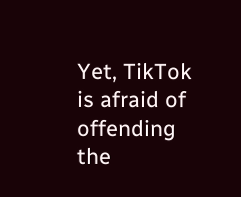Yet, TikTok is afraid of offending the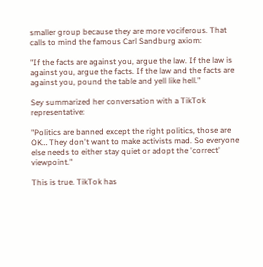smaller group because they are more vociferous. That calls to mind the famous Carl Sandburg axiom:

"If the facts are against you, argue the law. If the law is against you, argue the facts. If the law and the facts are against you, pound the table and yell like hell."

Sey summarized her conversation with a TikTok representative:

"Politics are banned except the right politics, those are OK… They don't want to make activists mad. So everyone else needs to either stay quiet or adopt the 'correct' viewpoint."

This is true. TikTok has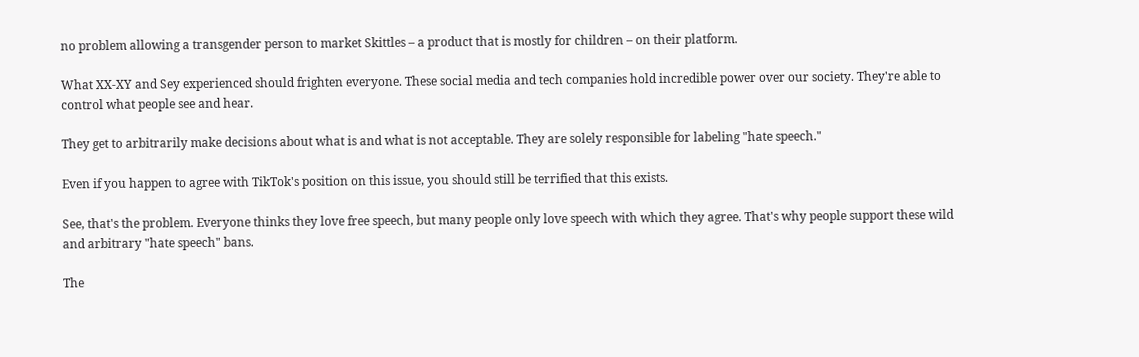no problem allowing a transgender person to market Skittles – a product that is mostly for children – on their platform.

What XX-XY and Sey experienced should frighten everyone. These social media and tech companies hold incredible power over our society. They're able to control what people see and hear.

They get to arbitrarily make decisions about what is and what is not acceptable. They are solely responsible for labeling "hate speech."

Even if you happen to agree with TikTok's position on this issue, you should still be terrified that this exists.

See, that's the problem. Everyone thinks they love free speech, but many people only love speech with which they agree. That's why people support these wild and arbitrary "hate speech" bans.

The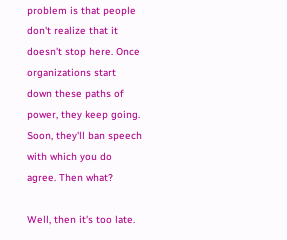problem is that people don't realize that it doesn't stop here. Once organizations start down these paths of power, they keep going. Soon, they'll ban speech with which you do agree. Then what?

Well, then it's too late.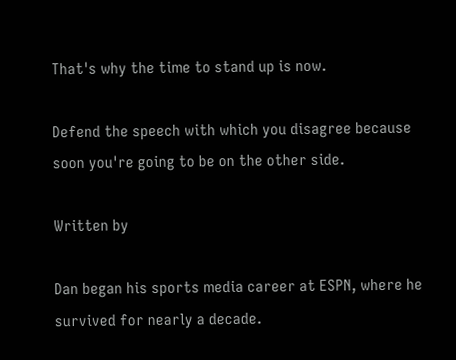That's why the time to stand up is now.

Defend the speech with which you disagree because soon you're going to be on the other side.

Written by

Dan began his sports media career at ESPN, where he survived for nearly a decade.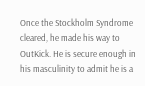Once the Stockholm Syndrome cleared, he made his way to OutKick. He is secure enough in his masculinity to admit he is a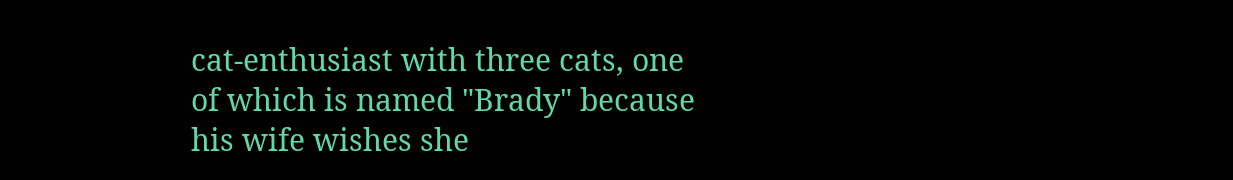cat-enthusiast with three cats, one of which is named "Brady" because his wife wishes she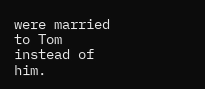were married to Tom instead of him.